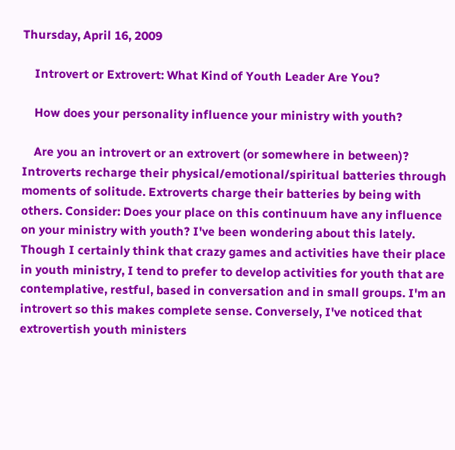Thursday, April 16, 2009

    Introvert or Extrovert: What Kind of Youth Leader Are You?

    How does your personality influence your ministry with youth?

    Are you an introvert or an extrovert (or somewhere in between)? Introverts recharge their physical/emotional/spiritual batteries through moments of solitude. Extroverts charge their batteries by being with others. Consider: Does your place on this continuum have any influence on your ministry with youth? I've been wondering about this lately. Though I certainly think that crazy games and activities have their place in youth ministry, I tend to prefer to develop activities for youth that are contemplative, restful, based in conversation and in small groups. I'm an introvert so this makes complete sense. Conversely, I've noticed that extrovertish youth ministers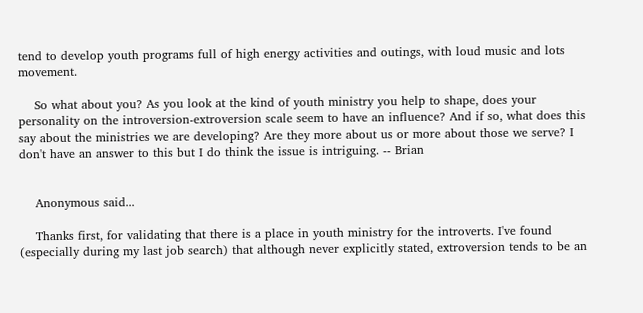tend to develop youth programs full of high energy activities and outings, with loud music and lots movement.

    So what about you? As you look at the kind of youth ministry you help to shape, does your personality on the introversion-extroversion scale seem to have an influence? And if so, what does this say about the ministries we are developing? Are they more about us or more about those we serve? I don't have an answer to this but I do think the issue is intriguing. -- Brian


    Anonymous said...

    Thanks first, for validating that there is a place in youth ministry for the introverts. I've found (especially during my last job search) that although never explicitly stated, extroversion tends to be an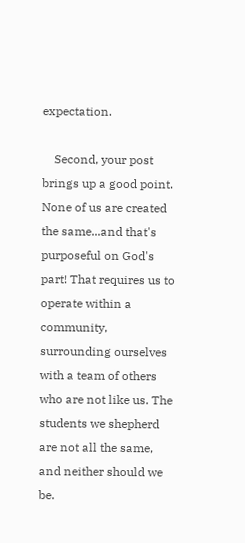expectation.

    Second, your post brings up a good point. None of us are created the same...and that's purposeful on God's part! That requires us to operate within a community, surrounding ourselves with a team of others who are not like us. The students we shepherd are not all the same, and neither should we be.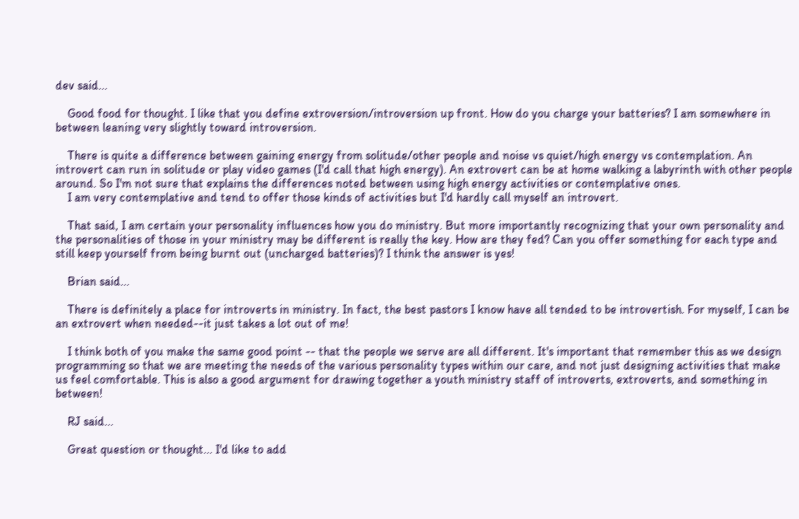dev said...

    Good food for thought. I like that you define extroversion/introversion up front. How do you charge your batteries? I am somewhere in between leaning very slightly toward introversion.

    There is quite a difference between gaining energy from solitude/other people and noise vs quiet/high energy vs contemplation. An introvert can run in solitude or play video games (I'd call that high energy). An extrovert can be at home walking a labyrinth with other people around. So I'm not sure that explains the differences noted between using high energy activities or contemplative ones.
    I am very contemplative and tend to offer those kinds of activities but I'd hardly call myself an introvert.

    That said, I am certain your personality influences how you do ministry. But more importantly recognizing that your own personality and the personalities of those in your ministry may be different is really the key. How are they fed? Can you offer something for each type and still keep yourself from being burnt out (uncharged batteries)? I think the answer is yes!

    Brian said...

    There is definitely a place for introverts in ministry. In fact, the best pastors I know have all tended to be introvertish. For myself, I can be an extrovert when needed--it just takes a lot out of me!

    I think both of you make the same good point -- that the people we serve are all different. It's important that remember this as we design programming so that we are meeting the needs of the various personality types within our care, and not just designing activities that make us feel comfortable. This is also a good argument for drawing together a youth ministry staff of introverts, extroverts, and something in between!

    RJ said...

    Great question or thought... I'd like to add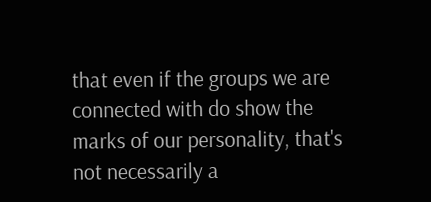that even if the groups we are connected with do show the marks of our personality, that's not necessarily a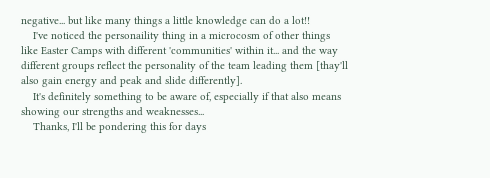negative... but like many things a little knowledge can do a lot!!
    I've noticed the personaility thing in a microcosm of other things like Easter Camps with different 'communities' within it... and the way different groups reflect the personality of the team leading them [thay'll also gain energy and peak and slide differently].
    It's definitely something to be aware of, especially if that also means showing our strengths and weaknesses...
    Thanks, I'll be pondering this for days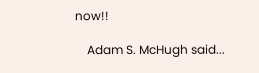now!!

    Adam S. McHugh said...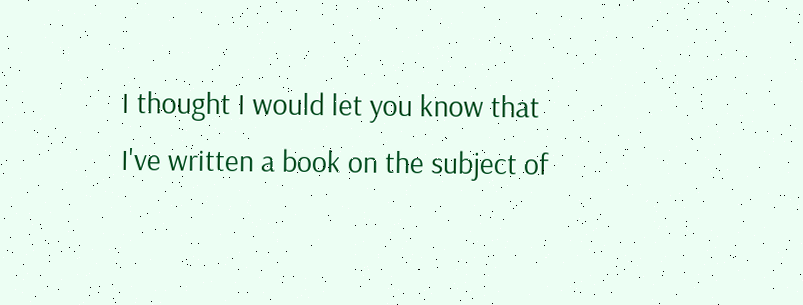I thought I would let you know that I've written a book on the subject of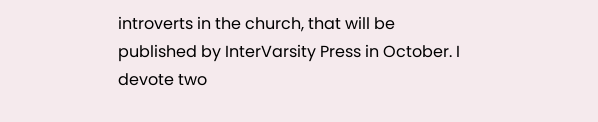introverts in the church, that will be published by InterVarsity Press in October. I devote two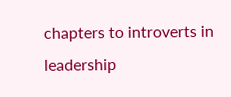chapters to introverts in leadership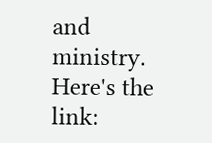and ministry. Here's the link: